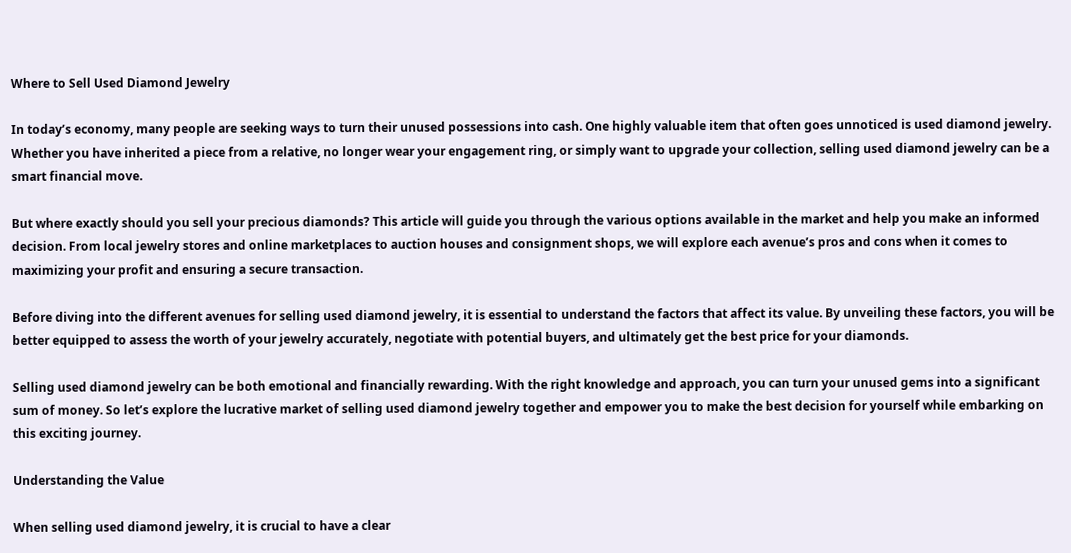Where to Sell Used Diamond Jewelry

In today’s economy, many people are seeking ways to turn their unused possessions into cash. One highly valuable item that often goes unnoticed is used diamond jewelry. Whether you have inherited a piece from a relative, no longer wear your engagement ring, or simply want to upgrade your collection, selling used diamond jewelry can be a smart financial move.

But where exactly should you sell your precious diamonds? This article will guide you through the various options available in the market and help you make an informed decision. From local jewelry stores and online marketplaces to auction houses and consignment shops, we will explore each avenue’s pros and cons when it comes to maximizing your profit and ensuring a secure transaction.

Before diving into the different avenues for selling used diamond jewelry, it is essential to understand the factors that affect its value. By unveiling these factors, you will be better equipped to assess the worth of your jewelry accurately, negotiate with potential buyers, and ultimately get the best price for your diamonds.

Selling used diamond jewelry can be both emotional and financially rewarding. With the right knowledge and approach, you can turn your unused gems into a significant sum of money. So let’s explore the lucrative market of selling used diamond jewelry together and empower you to make the best decision for yourself while embarking on this exciting journey.

Understanding the Value

When selling used diamond jewelry, it is crucial to have a clear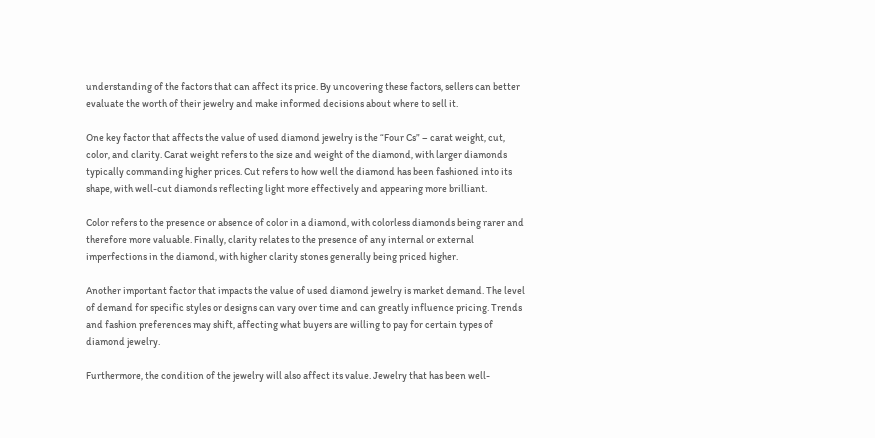understanding of the factors that can affect its price. By uncovering these factors, sellers can better evaluate the worth of their jewelry and make informed decisions about where to sell it.

One key factor that affects the value of used diamond jewelry is the “Four Cs” – carat weight, cut, color, and clarity. Carat weight refers to the size and weight of the diamond, with larger diamonds typically commanding higher prices. Cut refers to how well the diamond has been fashioned into its shape, with well-cut diamonds reflecting light more effectively and appearing more brilliant.

Color refers to the presence or absence of color in a diamond, with colorless diamonds being rarer and therefore more valuable. Finally, clarity relates to the presence of any internal or external imperfections in the diamond, with higher clarity stones generally being priced higher.

Another important factor that impacts the value of used diamond jewelry is market demand. The level of demand for specific styles or designs can vary over time and can greatly influence pricing. Trends and fashion preferences may shift, affecting what buyers are willing to pay for certain types of diamond jewelry.

Furthermore, the condition of the jewelry will also affect its value. Jewelry that has been well-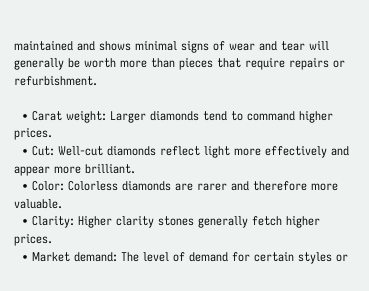maintained and shows minimal signs of wear and tear will generally be worth more than pieces that require repairs or refurbishment.

  • Carat weight: Larger diamonds tend to command higher prices.
  • Cut: Well-cut diamonds reflect light more effectively and appear more brilliant.
  • Color: Colorless diamonds are rarer and therefore more valuable.
  • Clarity: Higher clarity stones generally fetch higher prices.
  • Market demand: The level of demand for certain styles or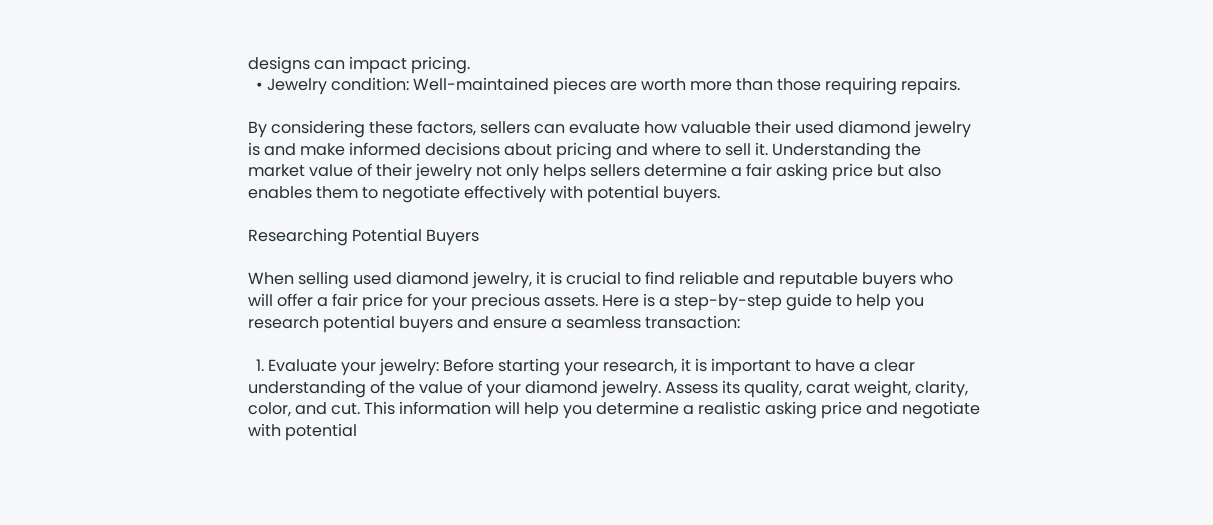designs can impact pricing.
  • Jewelry condition: Well-maintained pieces are worth more than those requiring repairs.

By considering these factors, sellers can evaluate how valuable their used diamond jewelry is and make informed decisions about pricing and where to sell it. Understanding the market value of their jewelry not only helps sellers determine a fair asking price but also enables them to negotiate effectively with potential buyers.

Researching Potential Buyers

When selling used diamond jewelry, it is crucial to find reliable and reputable buyers who will offer a fair price for your precious assets. Here is a step-by-step guide to help you research potential buyers and ensure a seamless transaction:

  1. Evaluate your jewelry: Before starting your research, it is important to have a clear understanding of the value of your diamond jewelry. Assess its quality, carat weight, clarity, color, and cut. This information will help you determine a realistic asking price and negotiate with potential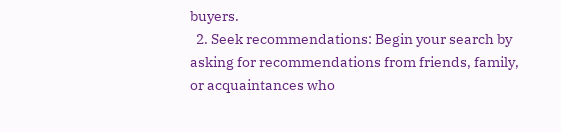buyers.
  2. Seek recommendations: Begin your search by asking for recommendations from friends, family, or acquaintances who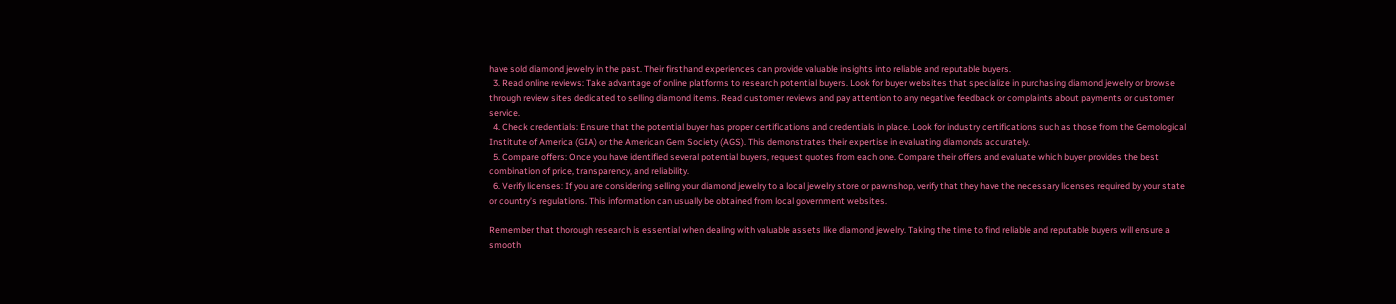have sold diamond jewelry in the past. Their firsthand experiences can provide valuable insights into reliable and reputable buyers.
  3. Read online reviews: Take advantage of online platforms to research potential buyers. Look for buyer websites that specialize in purchasing diamond jewelry or browse through review sites dedicated to selling diamond items. Read customer reviews and pay attention to any negative feedback or complaints about payments or customer service.
  4. Check credentials: Ensure that the potential buyer has proper certifications and credentials in place. Look for industry certifications such as those from the Gemological Institute of America (GIA) or the American Gem Society (AGS). This demonstrates their expertise in evaluating diamonds accurately.
  5. Compare offers: Once you have identified several potential buyers, request quotes from each one. Compare their offers and evaluate which buyer provides the best combination of price, transparency, and reliability.
  6. Verify licenses: If you are considering selling your diamond jewelry to a local jewelry store or pawnshop, verify that they have the necessary licenses required by your state or country’s regulations. This information can usually be obtained from local government websites.

Remember that thorough research is essential when dealing with valuable assets like diamond jewelry. Taking the time to find reliable and reputable buyers will ensure a smooth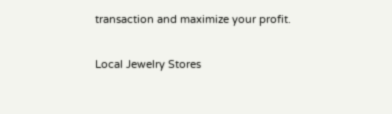transaction and maximize your profit.

Local Jewelry Stores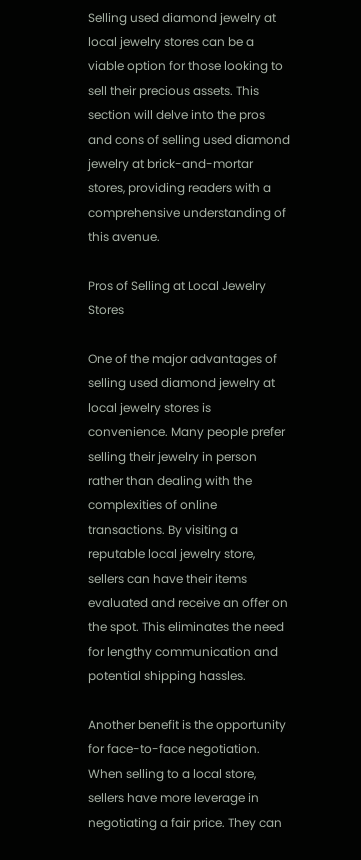Selling used diamond jewelry at local jewelry stores can be a viable option for those looking to sell their precious assets. This section will delve into the pros and cons of selling used diamond jewelry at brick-and-mortar stores, providing readers with a comprehensive understanding of this avenue.

Pros of Selling at Local Jewelry Stores

One of the major advantages of selling used diamond jewelry at local jewelry stores is convenience. Many people prefer selling their jewelry in person rather than dealing with the complexities of online transactions. By visiting a reputable local jewelry store, sellers can have their items evaluated and receive an offer on the spot. This eliminates the need for lengthy communication and potential shipping hassles.

Another benefit is the opportunity for face-to-face negotiation. When selling to a local store, sellers have more leverage in negotiating a fair price. They can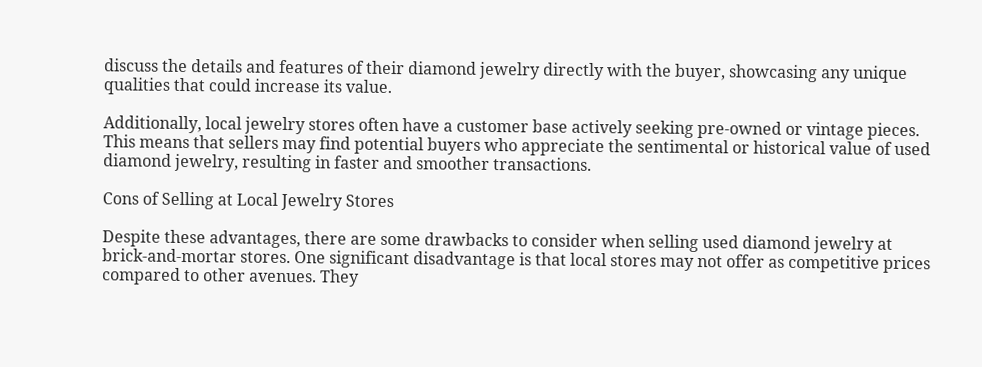discuss the details and features of their diamond jewelry directly with the buyer, showcasing any unique qualities that could increase its value.

Additionally, local jewelry stores often have a customer base actively seeking pre-owned or vintage pieces. This means that sellers may find potential buyers who appreciate the sentimental or historical value of used diamond jewelry, resulting in faster and smoother transactions.

Cons of Selling at Local Jewelry Stores

Despite these advantages, there are some drawbacks to consider when selling used diamond jewelry at brick-and-mortar stores. One significant disadvantage is that local stores may not offer as competitive prices compared to other avenues. They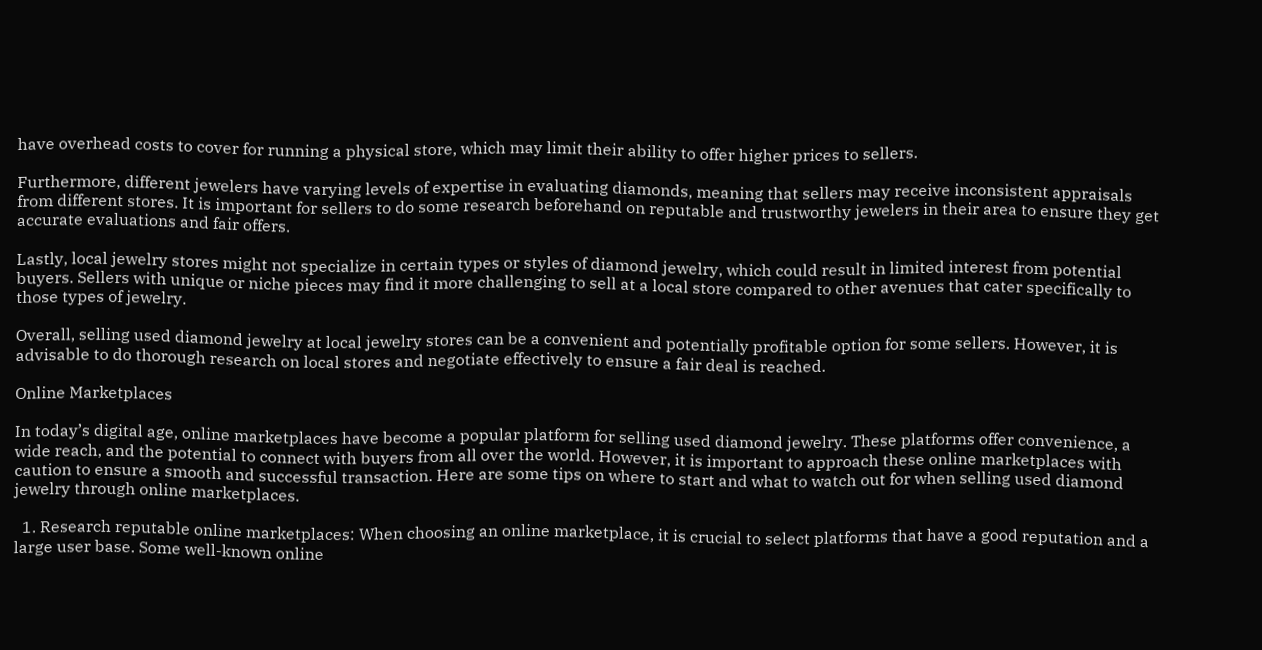have overhead costs to cover for running a physical store, which may limit their ability to offer higher prices to sellers.

Furthermore, different jewelers have varying levels of expertise in evaluating diamonds, meaning that sellers may receive inconsistent appraisals from different stores. It is important for sellers to do some research beforehand on reputable and trustworthy jewelers in their area to ensure they get accurate evaluations and fair offers.

Lastly, local jewelry stores might not specialize in certain types or styles of diamond jewelry, which could result in limited interest from potential buyers. Sellers with unique or niche pieces may find it more challenging to sell at a local store compared to other avenues that cater specifically to those types of jewelry.

Overall, selling used diamond jewelry at local jewelry stores can be a convenient and potentially profitable option for some sellers. However, it is advisable to do thorough research on local stores and negotiate effectively to ensure a fair deal is reached.

Online Marketplaces

In today’s digital age, online marketplaces have become a popular platform for selling used diamond jewelry. These platforms offer convenience, a wide reach, and the potential to connect with buyers from all over the world. However, it is important to approach these online marketplaces with caution to ensure a smooth and successful transaction. Here are some tips on where to start and what to watch out for when selling used diamond jewelry through online marketplaces.

  1. Research reputable online marketplaces: When choosing an online marketplace, it is crucial to select platforms that have a good reputation and a large user base. Some well-known online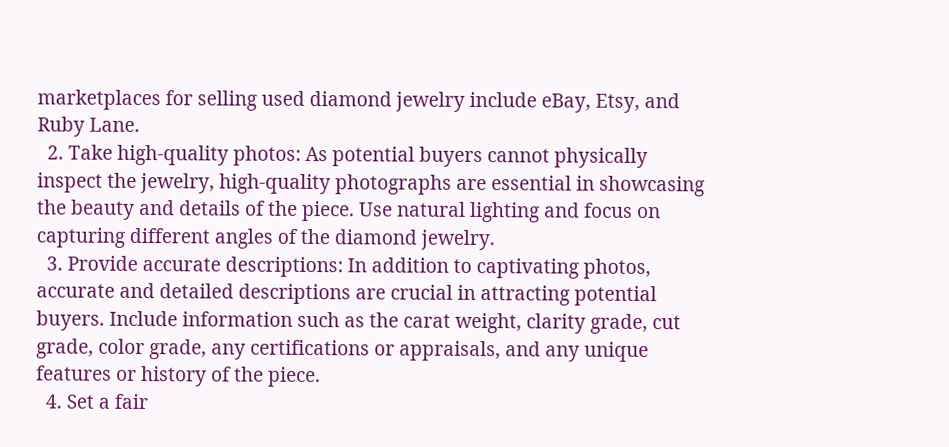marketplaces for selling used diamond jewelry include eBay, Etsy, and Ruby Lane.
  2. Take high-quality photos: As potential buyers cannot physically inspect the jewelry, high-quality photographs are essential in showcasing the beauty and details of the piece. Use natural lighting and focus on capturing different angles of the diamond jewelry.
  3. Provide accurate descriptions: In addition to captivating photos, accurate and detailed descriptions are crucial in attracting potential buyers. Include information such as the carat weight, clarity grade, cut grade, color grade, any certifications or appraisals, and any unique features or history of the piece.
  4. Set a fair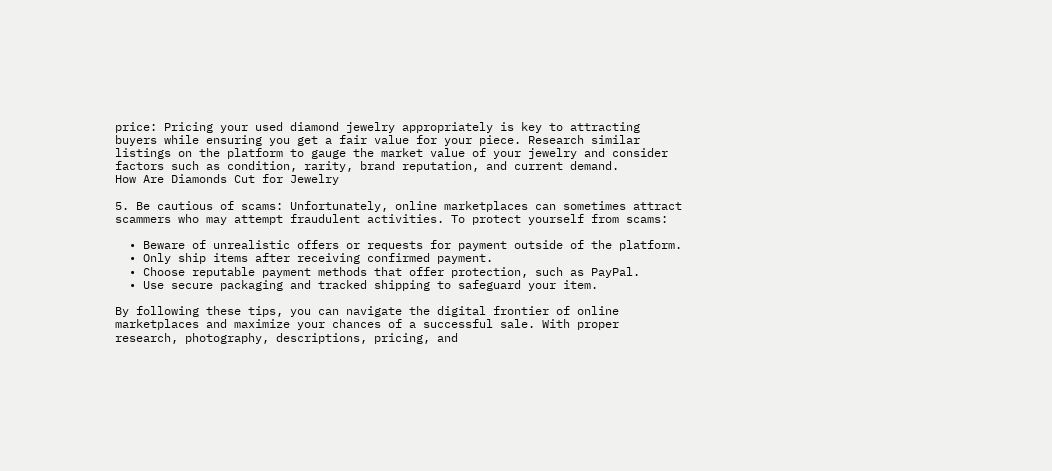price: Pricing your used diamond jewelry appropriately is key to attracting buyers while ensuring you get a fair value for your piece. Research similar listings on the platform to gauge the market value of your jewelry and consider factors such as condition, rarity, brand reputation, and current demand.
How Are Diamonds Cut for Jewelry

5. Be cautious of scams: Unfortunately, online marketplaces can sometimes attract scammers who may attempt fraudulent activities. To protect yourself from scams:

  • Beware of unrealistic offers or requests for payment outside of the platform.
  • Only ship items after receiving confirmed payment.
  • Choose reputable payment methods that offer protection, such as PayPal.
  • Use secure packaging and tracked shipping to safeguard your item.

By following these tips, you can navigate the digital frontier of online marketplaces and maximize your chances of a successful sale. With proper research, photography, descriptions, pricing, and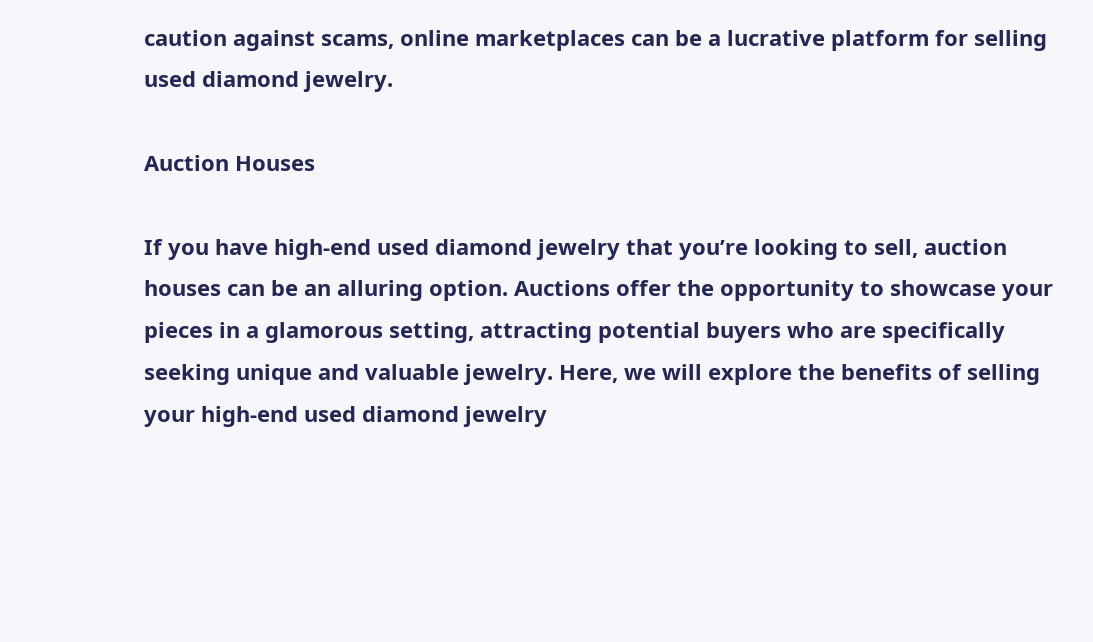caution against scams, online marketplaces can be a lucrative platform for selling used diamond jewelry.

Auction Houses

If you have high-end used diamond jewelry that you’re looking to sell, auction houses can be an alluring option. Auctions offer the opportunity to showcase your pieces in a glamorous setting, attracting potential buyers who are specifically seeking unique and valuable jewelry. Here, we will explore the benefits of selling your high-end used diamond jewelry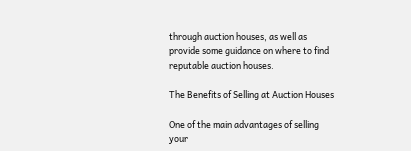through auction houses, as well as provide some guidance on where to find reputable auction houses.

The Benefits of Selling at Auction Houses

One of the main advantages of selling your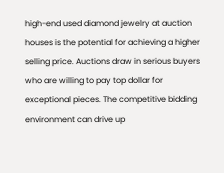high-end used diamond jewelry at auction houses is the potential for achieving a higher selling price. Auctions draw in serious buyers who are willing to pay top dollar for exceptional pieces. The competitive bidding environment can drive up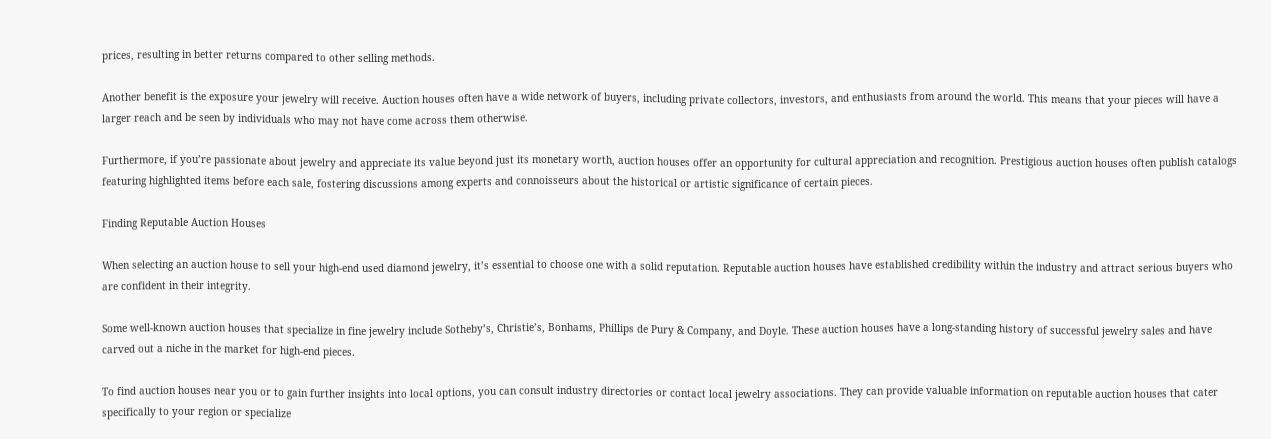prices, resulting in better returns compared to other selling methods.

Another benefit is the exposure your jewelry will receive. Auction houses often have a wide network of buyers, including private collectors, investors, and enthusiasts from around the world. This means that your pieces will have a larger reach and be seen by individuals who may not have come across them otherwise.

Furthermore, if you’re passionate about jewelry and appreciate its value beyond just its monetary worth, auction houses offer an opportunity for cultural appreciation and recognition. Prestigious auction houses often publish catalogs featuring highlighted items before each sale, fostering discussions among experts and connoisseurs about the historical or artistic significance of certain pieces.

Finding Reputable Auction Houses

When selecting an auction house to sell your high-end used diamond jewelry, it’s essential to choose one with a solid reputation. Reputable auction houses have established credibility within the industry and attract serious buyers who are confident in their integrity.

Some well-known auction houses that specialize in fine jewelry include Sotheby’s, Christie’s, Bonhams, Phillips de Pury & Company, and Doyle. These auction houses have a long-standing history of successful jewelry sales and have carved out a niche in the market for high-end pieces.

To find auction houses near you or to gain further insights into local options, you can consult industry directories or contact local jewelry associations. They can provide valuable information on reputable auction houses that cater specifically to your region or specialize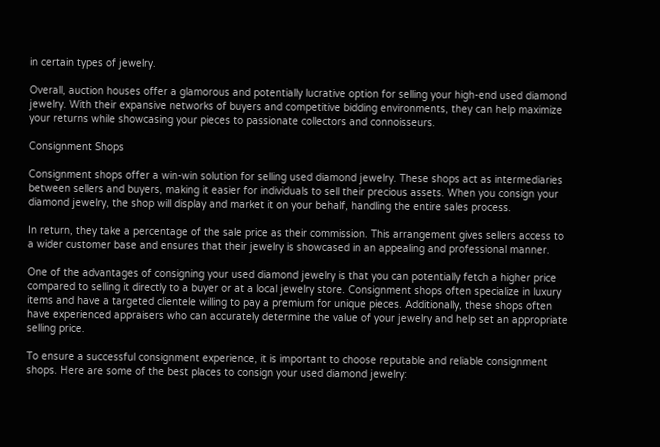in certain types of jewelry.

Overall, auction houses offer a glamorous and potentially lucrative option for selling your high-end used diamond jewelry. With their expansive networks of buyers and competitive bidding environments, they can help maximize your returns while showcasing your pieces to passionate collectors and connoisseurs.

Consignment Shops

Consignment shops offer a win-win solution for selling used diamond jewelry. These shops act as intermediaries between sellers and buyers, making it easier for individuals to sell their precious assets. When you consign your diamond jewelry, the shop will display and market it on your behalf, handling the entire sales process.

In return, they take a percentage of the sale price as their commission. This arrangement gives sellers access to a wider customer base and ensures that their jewelry is showcased in an appealing and professional manner.

One of the advantages of consigning your used diamond jewelry is that you can potentially fetch a higher price compared to selling it directly to a buyer or at a local jewelry store. Consignment shops often specialize in luxury items and have a targeted clientele willing to pay a premium for unique pieces. Additionally, these shops often have experienced appraisers who can accurately determine the value of your jewelry and help set an appropriate selling price.

To ensure a successful consignment experience, it is important to choose reputable and reliable consignment shops. Here are some of the best places to consign your used diamond jewelry: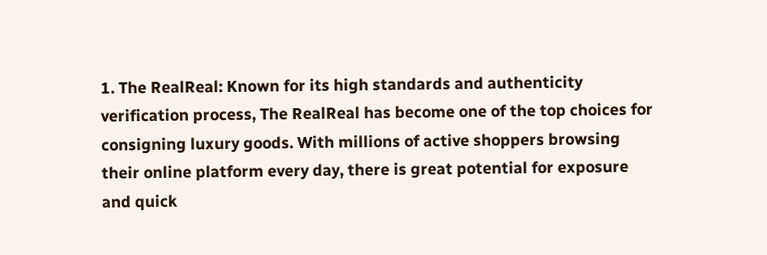1. The RealReal: Known for its high standards and authenticity verification process, The RealReal has become one of the top choices for consigning luxury goods. With millions of active shoppers browsing their online platform every day, there is great potential for exposure and quick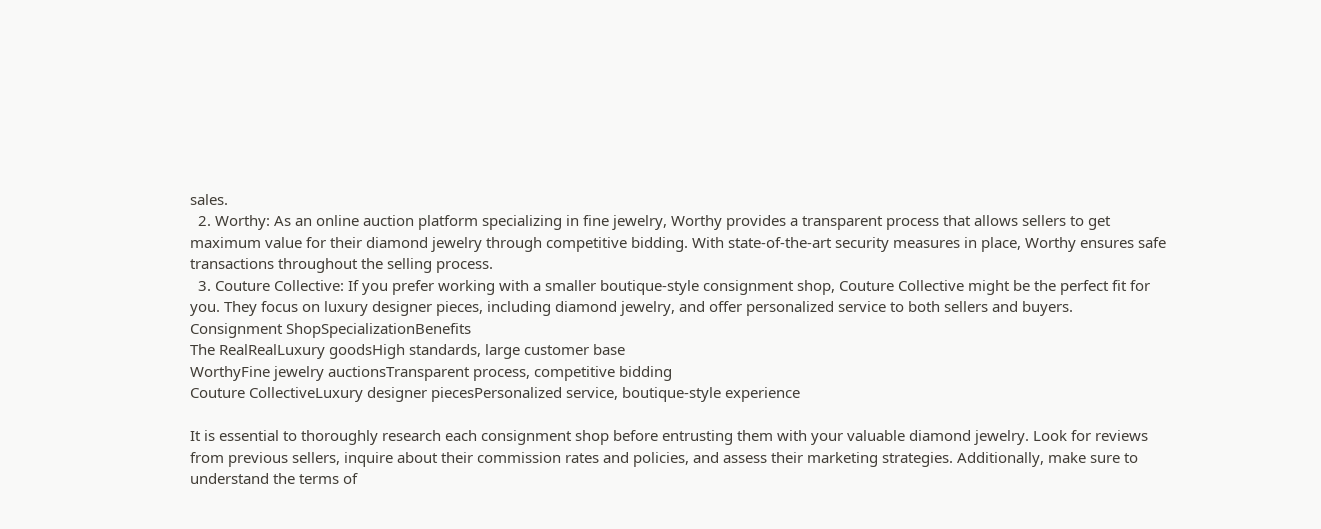sales.
  2. Worthy: As an online auction platform specializing in fine jewelry, Worthy provides a transparent process that allows sellers to get maximum value for their diamond jewelry through competitive bidding. With state-of-the-art security measures in place, Worthy ensures safe transactions throughout the selling process.
  3. Couture Collective: If you prefer working with a smaller boutique-style consignment shop, Couture Collective might be the perfect fit for you. They focus on luxury designer pieces, including diamond jewelry, and offer personalized service to both sellers and buyers.
Consignment ShopSpecializationBenefits
The RealRealLuxury goodsHigh standards, large customer base
WorthyFine jewelry auctionsTransparent process, competitive bidding
Couture CollectiveLuxury designer piecesPersonalized service, boutique-style experience

It is essential to thoroughly research each consignment shop before entrusting them with your valuable diamond jewelry. Look for reviews from previous sellers, inquire about their commission rates and policies, and assess their marketing strategies. Additionally, make sure to understand the terms of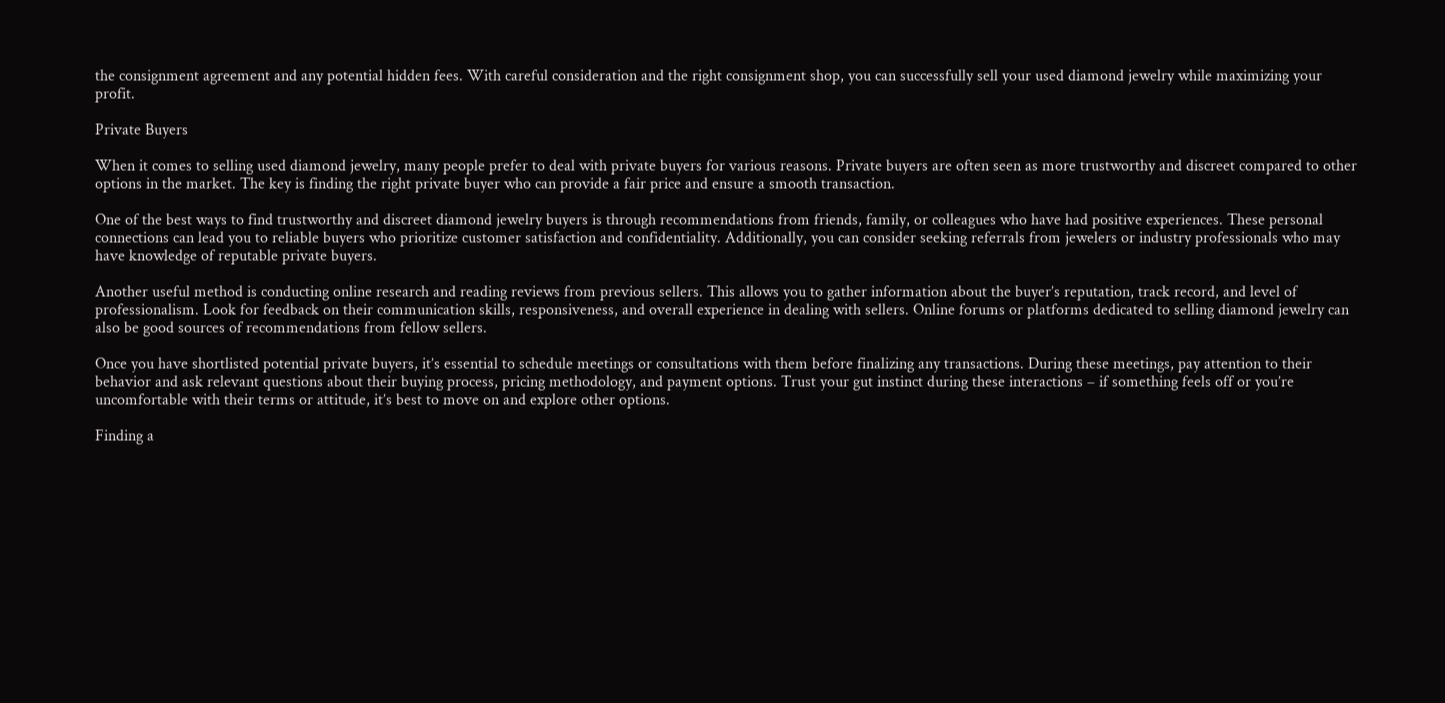the consignment agreement and any potential hidden fees. With careful consideration and the right consignment shop, you can successfully sell your used diamond jewelry while maximizing your profit.

Private Buyers

When it comes to selling used diamond jewelry, many people prefer to deal with private buyers for various reasons. Private buyers are often seen as more trustworthy and discreet compared to other options in the market. The key is finding the right private buyer who can provide a fair price and ensure a smooth transaction.

One of the best ways to find trustworthy and discreet diamond jewelry buyers is through recommendations from friends, family, or colleagues who have had positive experiences. These personal connections can lead you to reliable buyers who prioritize customer satisfaction and confidentiality. Additionally, you can consider seeking referrals from jewelers or industry professionals who may have knowledge of reputable private buyers.

Another useful method is conducting online research and reading reviews from previous sellers. This allows you to gather information about the buyer’s reputation, track record, and level of professionalism. Look for feedback on their communication skills, responsiveness, and overall experience in dealing with sellers. Online forums or platforms dedicated to selling diamond jewelry can also be good sources of recommendations from fellow sellers.

Once you have shortlisted potential private buyers, it’s essential to schedule meetings or consultations with them before finalizing any transactions. During these meetings, pay attention to their behavior and ask relevant questions about their buying process, pricing methodology, and payment options. Trust your gut instinct during these interactions – if something feels off or you’re uncomfortable with their terms or attitude, it’s best to move on and explore other options.

Finding a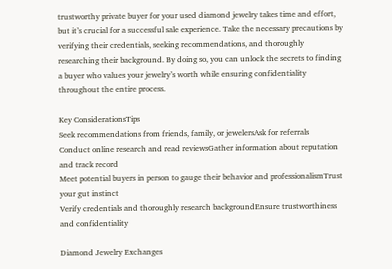trustworthy private buyer for your used diamond jewelry takes time and effort, but it’s crucial for a successful sale experience. Take the necessary precautions by verifying their credentials, seeking recommendations, and thoroughly researching their background. By doing so, you can unlock the secrets to finding a buyer who values your jewelry’s worth while ensuring confidentiality throughout the entire process.

Key ConsiderationsTips
Seek recommendations from friends, family, or jewelersAsk for referrals
Conduct online research and read reviewsGather information about reputation and track record
Meet potential buyers in person to gauge their behavior and professionalismTrust your gut instinct
Verify credentials and thoroughly research backgroundEnsure trustworthiness and confidentiality

Diamond Jewelry Exchanges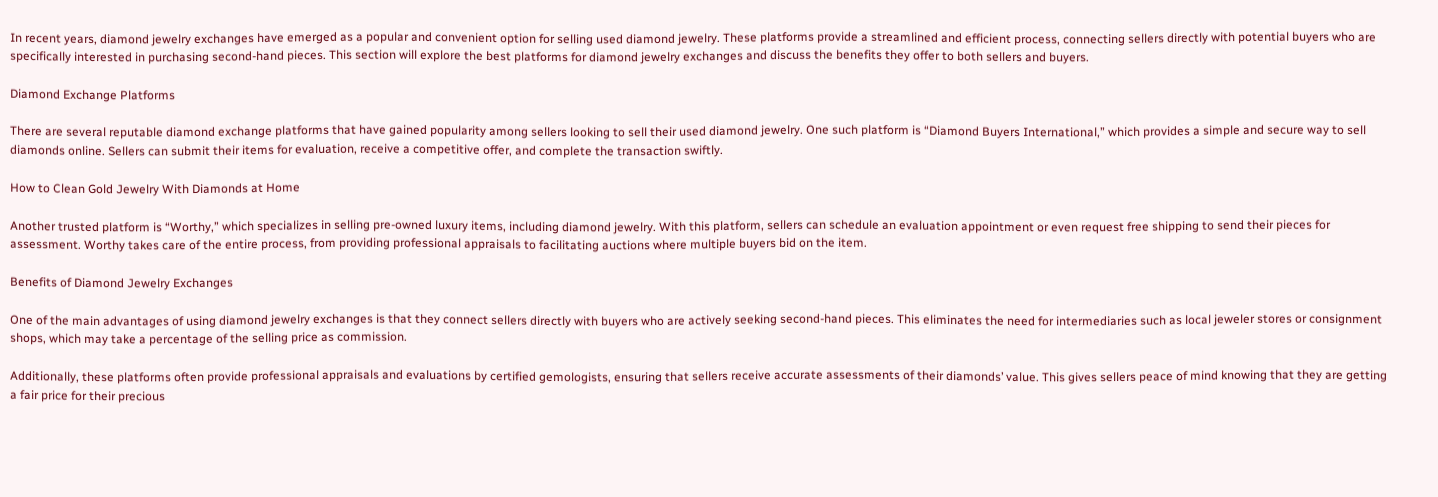In recent years, diamond jewelry exchanges have emerged as a popular and convenient option for selling used diamond jewelry. These platforms provide a streamlined and efficient process, connecting sellers directly with potential buyers who are specifically interested in purchasing second-hand pieces. This section will explore the best platforms for diamond jewelry exchanges and discuss the benefits they offer to both sellers and buyers.

Diamond Exchange Platforms

There are several reputable diamond exchange platforms that have gained popularity among sellers looking to sell their used diamond jewelry. One such platform is “Diamond Buyers International,” which provides a simple and secure way to sell diamonds online. Sellers can submit their items for evaluation, receive a competitive offer, and complete the transaction swiftly.

How to Clean Gold Jewelry With Diamonds at Home

Another trusted platform is “Worthy,” which specializes in selling pre-owned luxury items, including diamond jewelry. With this platform, sellers can schedule an evaluation appointment or even request free shipping to send their pieces for assessment. Worthy takes care of the entire process, from providing professional appraisals to facilitating auctions where multiple buyers bid on the item.

Benefits of Diamond Jewelry Exchanges

One of the main advantages of using diamond jewelry exchanges is that they connect sellers directly with buyers who are actively seeking second-hand pieces. This eliminates the need for intermediaries such as local jeweler stores or consignment shops, which may take a percentage of the selling price as commission.

Additionally, these platforms often provide professional appraisals and evaluations by certified gemologists, ensuring that sellers receive accurate assessments of their diamonds’ value. This gives sellers peace of mind knowing that they are getting a fair price for their precious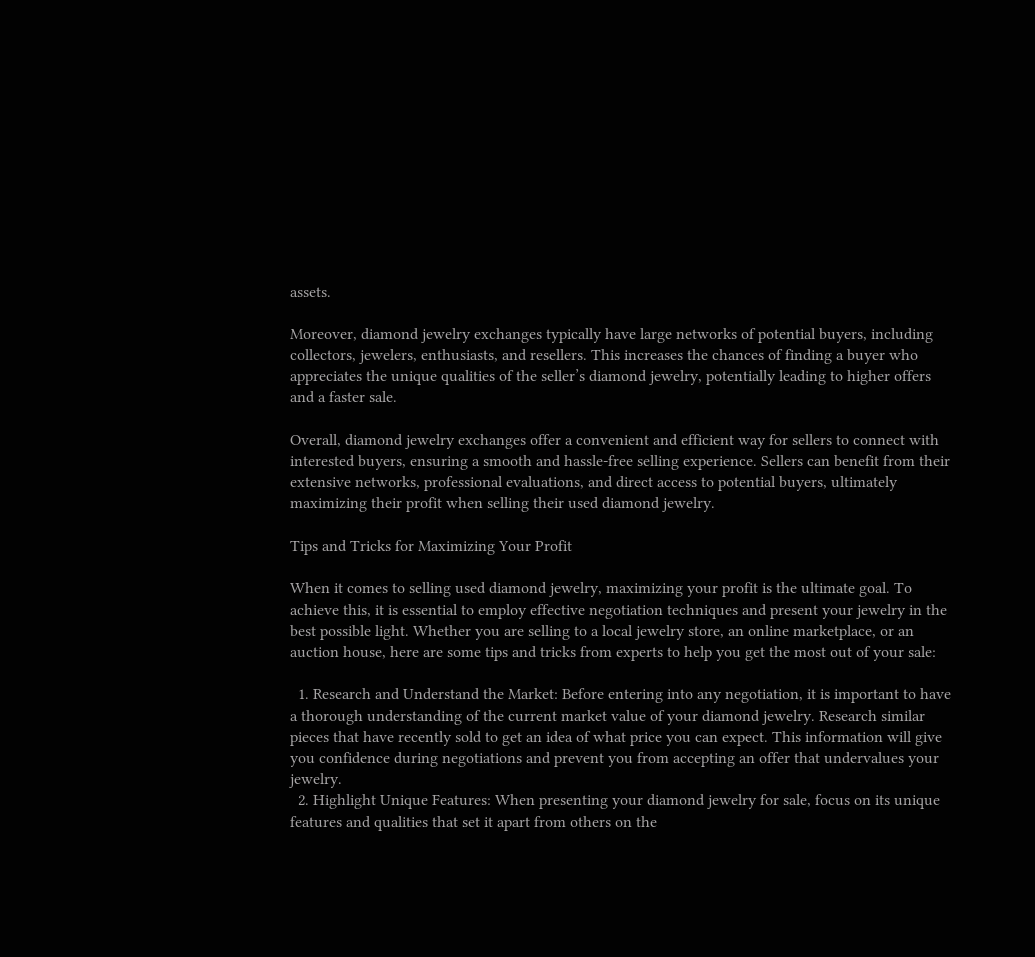assets.

Moreover, diamond jewelry exchanges typically have large networks of potential buyers, including collectors, jewelers, enthusiasts, and resellers. This increases the chances of finding a buyer who appreciates the unique qualities of the seller’s diamond jewelry, potentially leading to higher offers and a faster sale.

Overall, diamond jewelry exchanges offer a convenient and efficient way for sellers to connect with interested buyers, ensuring a smooth and hassle-free selling experience. Sellers can benefit from their extensive networks, professional evaluations, and direct access to potential buyers, ultimately maximizing their profit when selling their used diamond jewelry.

Tips and Tricks for Maximizing Your Profit

When it comes to selling used diamond jewelry, maximizing your profit is the ultimate goal. To achieve this, it is essential to employ effective negotiation techniques and present your jewelry in the best possible light. Whether you are selling to a local jewelry store, an online marketplace, or an auction house, here are some tips and tricks from experts to help you get the most out of your sale:

  1. Research and Understand the Market: Before entering into any negotiation, it is important to have a thorough understanding of the current market value of your diamond jewelry. Research similar pieces that have recently sold to get an idea of what price you can expect. This information will give you confidence during negotiations and prevent you from accepting an offer that undervalues your jewelry.
  2. Highlight Unique Features: When presenting your diamond jewelry for sale, focus on its unique features and qualities that set it apart from others on the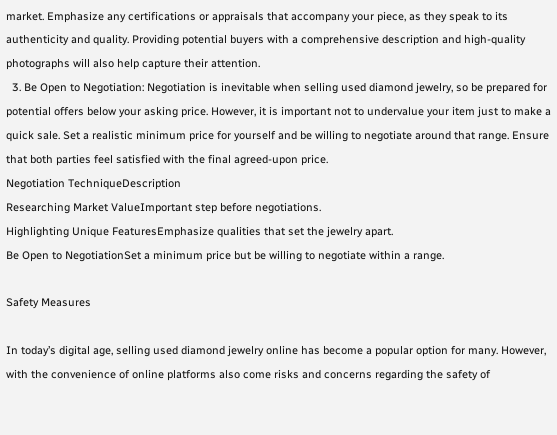market. Emphasize any certifications or appraisals that accompany your piece, as they speak to its authenticity and quality. Providing potential buyers with a comprehensive description and high-quality photographs will also help capture their attention.
  3. Be Open to Negotiation: Negotiation is inevitable when selling used diamond jewelry, so be prepared for potential offers below your asking price. However, it is important not to undervalue your item just to make a quick sale. Set a realistic minimum price for yourself and be willing to negotiate around that range. Ensure that both parties feel satisfied with the final agreed-upon price.
Negotiation TechniqueDescription
Researching Market ValueImportant step before negotiations.
Highlighting Unique FeaturesEmphasize qualities that set the jewelry apart.
Be Open to NegotiationSet a minimum price but be willing to negotiate within a range.

Safety Measures

In today’s digital age, selling used diamond jewelry online has become a popular option for many. However, with the convenience of online platforms also come risks and concerns regarding the safety of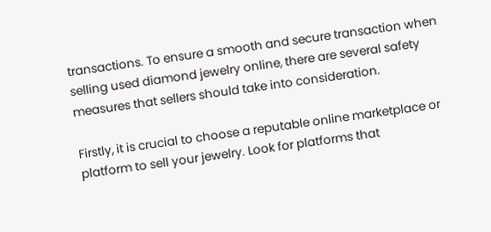transactions. To ensure a smooth and secure transaction when selling used diamond jewelry online, there are several safety measures that sellers should take into consideration.

Firstly, it is crucial to choose a reputable online marketplace or platform to sell your jewelry. Look for platforms that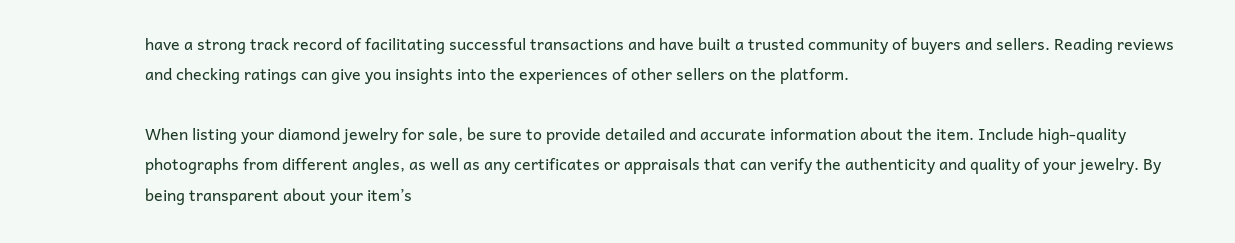have a strong track record of facilitating successful transactions and have built a trusted community of buyers and sellers. Reading reviews and checking ratings can give you insights into the experiences of other sellers on the platform.

When listing your diamond jewelry for sale, be sure to provide detailed and accurate information about the item. Include high-quality photographs from different angles, as well as any certificates or appraisals that can verify the authenticity and quality of your jewelry. By being transparent about your item’s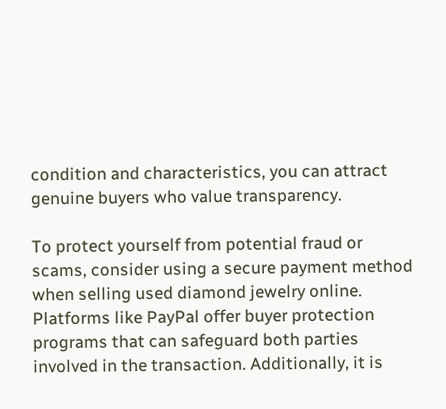condition and characteristics, you can attract genuine buyers who value transparency.

To protect yourself from potential fraud or scams, consider using a secure payment method when selling used diamond jewelry online. Platforms like PayPal offer buyer protection programs that can safeguard both parties involved in the transaction. Additionally, it is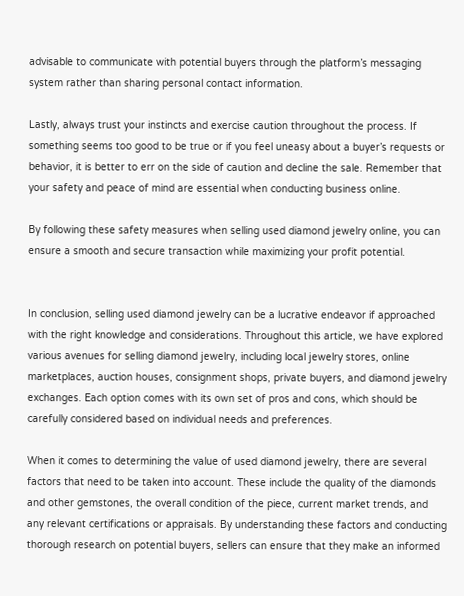advisable to communicate with potential buyers through the platform’s messaging system rather than sharing personal contact information.

Lastly, always trust your instincts and exercise caution throughout the process. If something seems too good to be true or if you feel uneasy about a buyer’s requests or behavior, it is better to err on the side of caution and decline the sale. Remember that your safety and peace of mind are essential when conducting business online.

By following these safety measures when selling used diamond jewelry online, you can ensure a smooth and secure transaction while maximizing your profit potential.


In conclusion, selling used diamond jewelry can be a lucrative endeavor if approached with the right knowledge and considerations. Throughout this article, we have explored various avenues for selling diamond jewelry, including local jewelry stores, online marketplaces, auction houses, consignment shops, private buyers, and diamond jewelry exchanges. Each option comes with its own set of pros and cons, which should be carefully considered based on individual needs and preferences.

When it comes to determining the value of used diamond jewelry, there are several factors that need to be taken into account. These include the quality of the diamonds and other gemstones, the overall condition of the piece, current market trends, and any relevant certifications or appraisals. By understanding these factors and conducting thorough research on potential buyers, sellers can ensure that they make an informed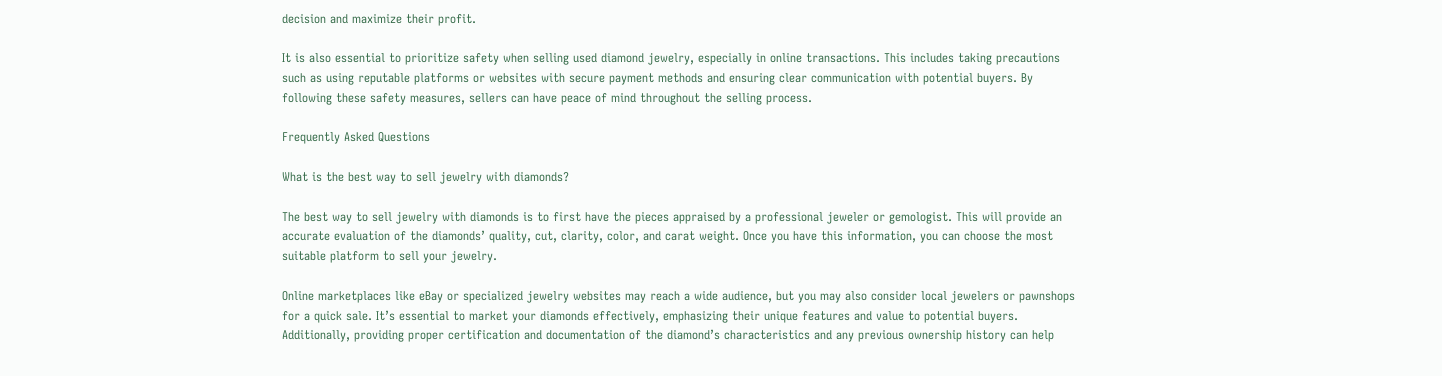decision and maximize their profit.

It is also essential to prioritize safety when selling used diamond jewelry, especially in online transactions. This includes taking precautions such as using reputable platforms or websites with secure payment methods and ensuring clear communication with potential buyers. By following these safety measures, sellers can have peace of mind throughout the selling process.

Frequently Asked Questions

What is the best way to sell jewelry with diamonds?

The best way to sell jewelry with diamonds is to first have the pieces appraised by a professional jeweler or gemologist. This will provide an accurate evaluation of the diamonds’ quality, cut, clarity, color, and carat weight. Once you have this information, you can choose the most suitable platform to sell your jewelry.

Online marketplaces like eBay or specialized jewelry websites may reach a wide audience, but you may also consider local jewelers or pawnshops for a quick sale. It’s essential to market your diamonds effectively, emphasizing their unique features and value to potential buyers. Additionally, providing proper certification and documentation of the diamond’s characteristics and any previous ownership history can help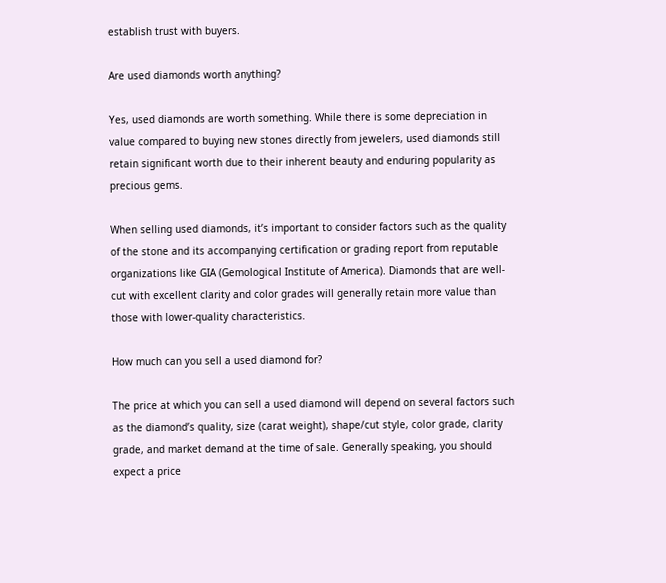establish trust with buyers.

Are used diamonds worth anything?

Yes, used diamonds are worth something. While there is some depreciation in value compared to buying new stones directly from jewelers, used diamonds still retain significant worth due to their inherent beauty and enduring popularity as precious gems.

When selling used diamonds, it’s important to consider factors such as the quality of the stone and its accompanying certification or grading report from reputable organizations like GIA (Gemological Institute of America). Diamonds that are well-cut with excellent clarity and color grades will generally retain more value than those with lower-quality characteristics.

How much can you sell a used diamond for?

The price at which you can sell a used diamond will depend on several factors such as the diamond’s quality, size (carat weight), shape/cut style, color grade, clarity grade, and market demand at the time of sale. Generally speaking, you should expect a price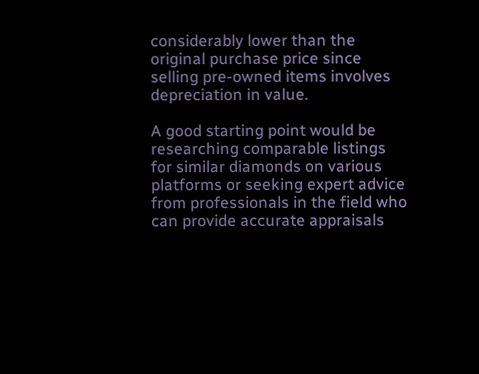considerably lower than the original purchase price since selling pre-owned items involves depreciation in value.

A good starting point would be researching comparable listings for similar diamonds on various platforms or seeking expert advice from professionals in the field who can provide accurate appraisals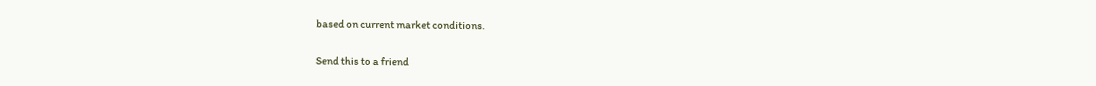based on current market conditions.

Send this to a friend